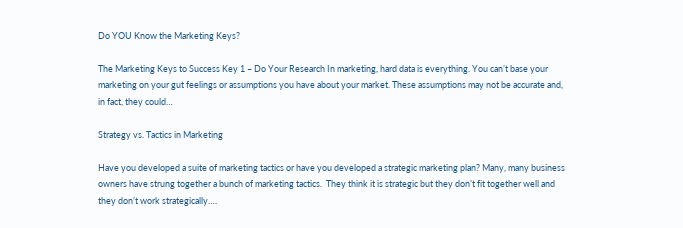Do YOU Know the Marketing Keys?

The Marketing Keys to Success Key 1 – Do Your Research In marketing, hard data is everything. You can’t base your marketing on your gut feelings or assumptions you have about your market. These assumptions may not be accurate and, in fact, they could…

Strategy vs. Tactics in Marketing

Have you developed a suite of marketing tactics or have you developed a strategic marketing plan? Many, many business owners have strung together a bunch of marketing tactics.  They think it is strategic but they don’t fit together well and they don’t work strategically….